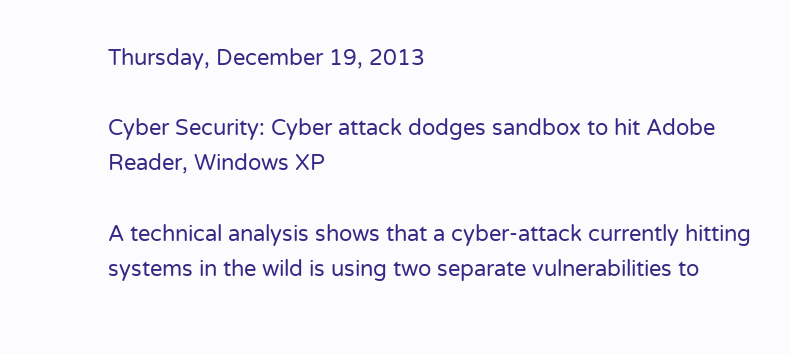Thursday, December 19, 2013

Cyber Security: Cyber attack dodges sandbox to hit Adobe Reader, Windows XP

A technical analysis shows that a cyber-attack currently hitting systems in the wild is using two separate vulnerabilities to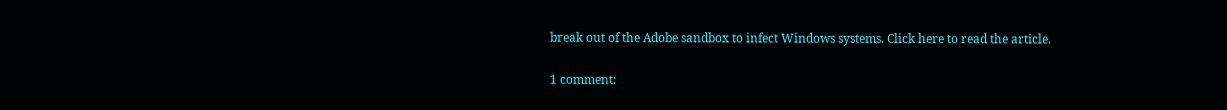break out of the Adobe sandbox to infect Windows systems. Click here to read the article.

1 comment: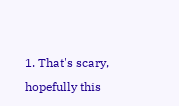1. That's scary, hopefully this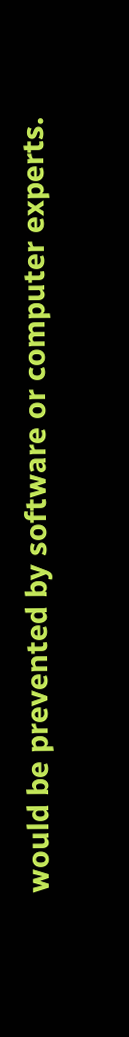would be prevented by software or computer experts.